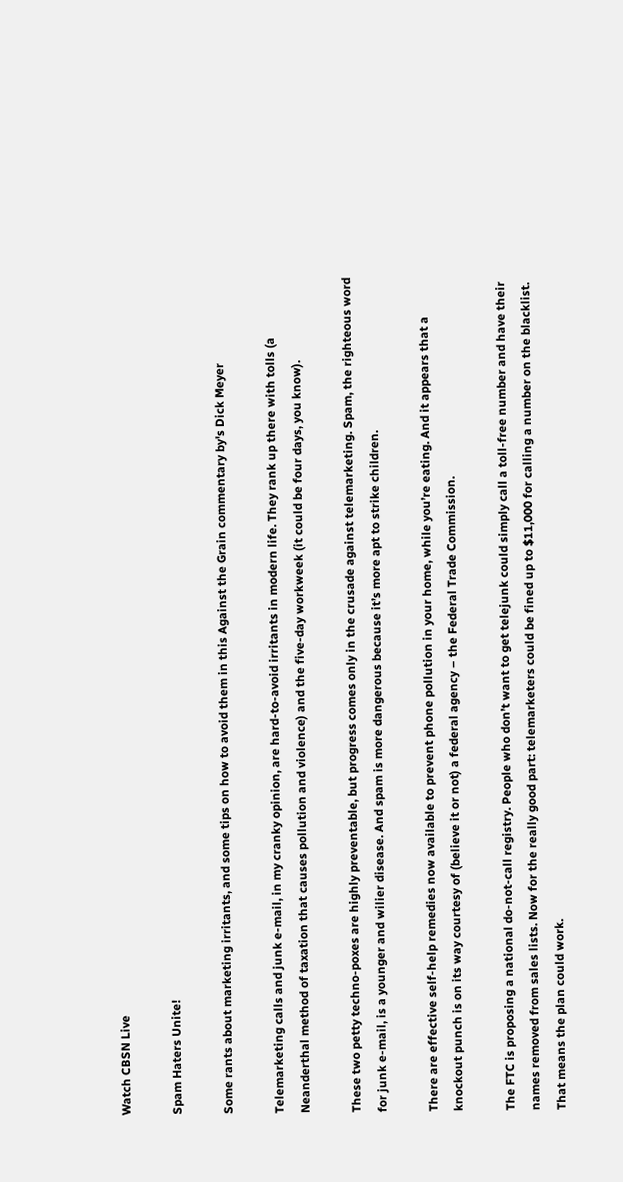Watch CBSN Live

Spam Haters Unite!

Some rants about marketing irritants, and some tips on how to avoid them in this Against the Grain commentary by's Dick Meyer

Telemarketing calls and junk e-mail, in my cranky opinion, are hard-to-avoid irritants in modern life. They rank up there with tolls (a Neanderthal method of taxation that causes pollution and violence) and the five-day workweek (it could be four days, you know).

These two petty techno-poxes are highly preventable, but progress comes only in the crusade against telemarketing. Spam, the righteous word for junk e-mail, is a younger and wilier disease. And spam is more dangerous because it’s more apt to strike children.

There are effective self-help remedies now available to prevent phone pollution in your home, while you’re eating. And it appears that a knockout punch is on its way courtesy of (believe it or not) a federal agency – the Federal Trade Commission.

The FTC is proposing a national do-not-call registry. People who don’t want to get telejunk could simply call a toll-free number and have their names removed from sales lists. Now for the really good part: telemarketers could be fined up to $11,000 for calling a number on the blacklist. That means the plan could work.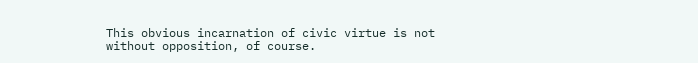This obvious incarnation of civic virtue is not without opposition, of course.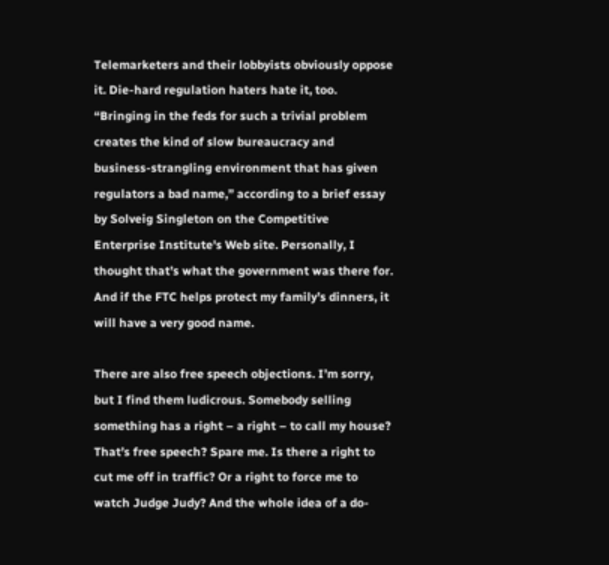Telemarketers and their lobbyists obviously oppose it. Die-hard regulation haters hate it, too. “Bringing in the feds for such a trivial problem creates the kind of slow bureaucracy and business-strangling environment that has given regulators a bad name,” according to a brief essay by Solveig Singleton on the Competitive Enterprise Institute's Web site. Personally, I thought that’s what the government was there for. And if the FTC helps protect my family’s dinners, it will have a very good name.

There are also free speech objections. I’m sorry, but I find them ludicrous. Somebody selling something has a right – a right – to call my house? That’s free speech? Spare me. Is there a right to cut me off in traffic? Or a right to force me to watch Judge Judy? And the whole idea of a do-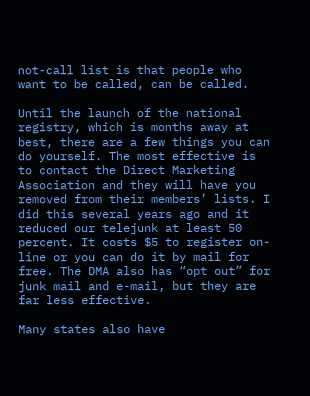not-call list is that people who want to be called, can be called.

Until the launch of the national registry, which is months away at best, there are a few things you can do yourself. The most effective is to contact the Direct Marketing Association and they will have you removed from their members’ lists. I did this several years ago and it reduced our telejunk at least 50 percent. It costs $5 to register on-line or you can do it by mail for free. The DMA also has “opt out” for junk mail and e-mail, but they are far less effective.

Many states also have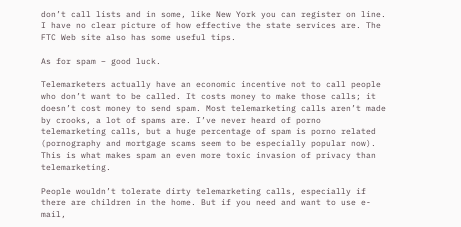don’t call lists and in some, like New York you can register on line. I have no clear picture of how effective the state services are. The FTC Web site also has some useful tips.

As for spam – good luck.

Telemarketers actually have an economic incentive not to call people who don’t want to be called. It costs money to make those calls; it doesn’t cost money to send spam. Most telemarketing calls aren’t made by crooks, a lot of spams are. I’ve never heard of porno telemarketing calls, but a huge percentage of spam is porno related (pornography and mortgage scams seem to be especially popular now). This is what makes spam an even more toxic invasion of privacy than telemarketing.

People wouldn’t tolerate dirty telemarketing calls, especially if there are children in the home. But if you need and want to use e-mail,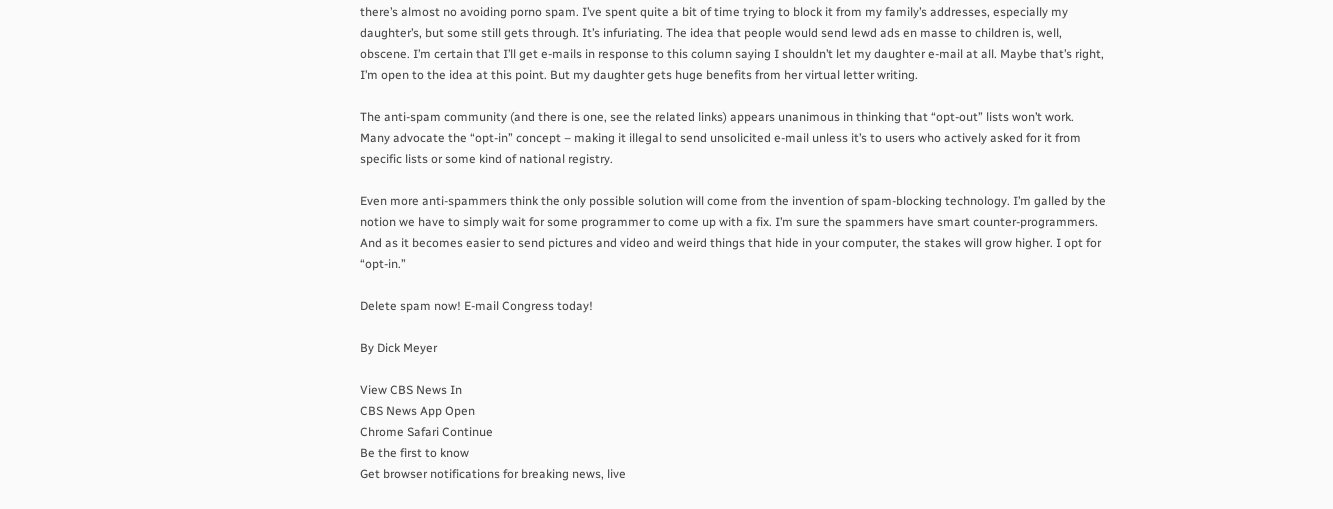there’s almost no avoiding porno spam. I’ve spent quite a bit of time trying to block it from my family’s addresses, especially my daughter’s, but some still gets through. It’s infuriating. The idea that people would send lewd ads en masse to children is, well, obscene. I’m certain that I’ll get e-mails in response to this column saying I shouldn’t let my daughter e-mail at all. Maybe that’s right, I’m open to the idea at this point. But my daughter gets huge benefits from her virtual letter writing.

The anti-spam community (and there is one, see the related links) appears unanimous in thinking that “opt-out” lists won’t work. Many advocate the “opt-in” concept – making it illegal to send unsolicited e-mail unless it’s to users who actively asked for it from specific lists or some kind of national registry.

Even more anti-spammers think the only possible solution will come from the invention of spam-blocking technology. I’m galled by the notion we have to simply wait for some programmer to come up with a fix. I’m sure the spammers have smart counter-programmers. And as it becomes easier to send pictures and video and weird things that hide in your computer, the stakes will grow higher. I opt for “opt-in.”

Delete spam now! E-mail Congress today!

By Dick Meyer

View CBS News In
CBS News App Open
Chrome Safari Continue
Be the first to know
Get browser notifications for breaking news, live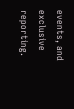events, and exclusive reporting.